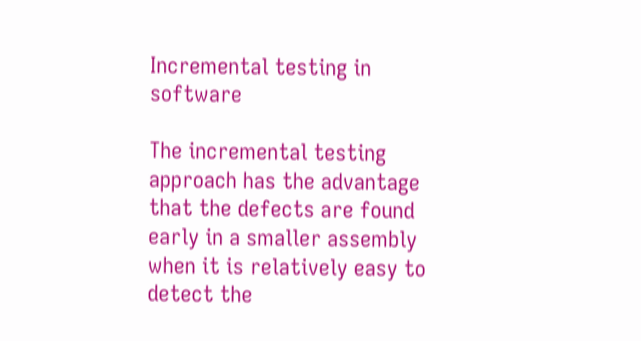Incremental testing in software

The incremental testing approach has the advantage that the defects are found early in a smaller assembly when it is relatively easy to detect the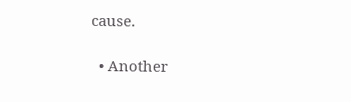cause.

  • Another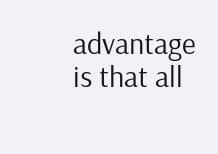advantage is that all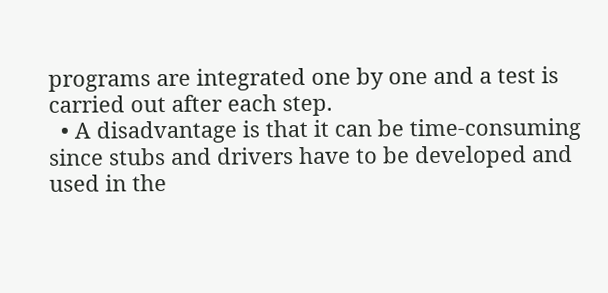programs are integrated one by one and a test is carried out after each step.
  • A disadvantage is that it can be time-consuming since stubs and drivers have to be developed and used in the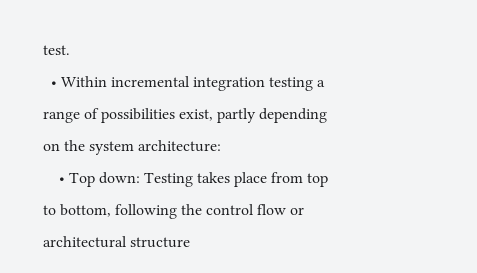test.
  • Within incremental integration testing a range of possibilities exist, partly depending on the system architecture:
    • Top down: Testing takes place from top to bottom, following the control flow or architectural structure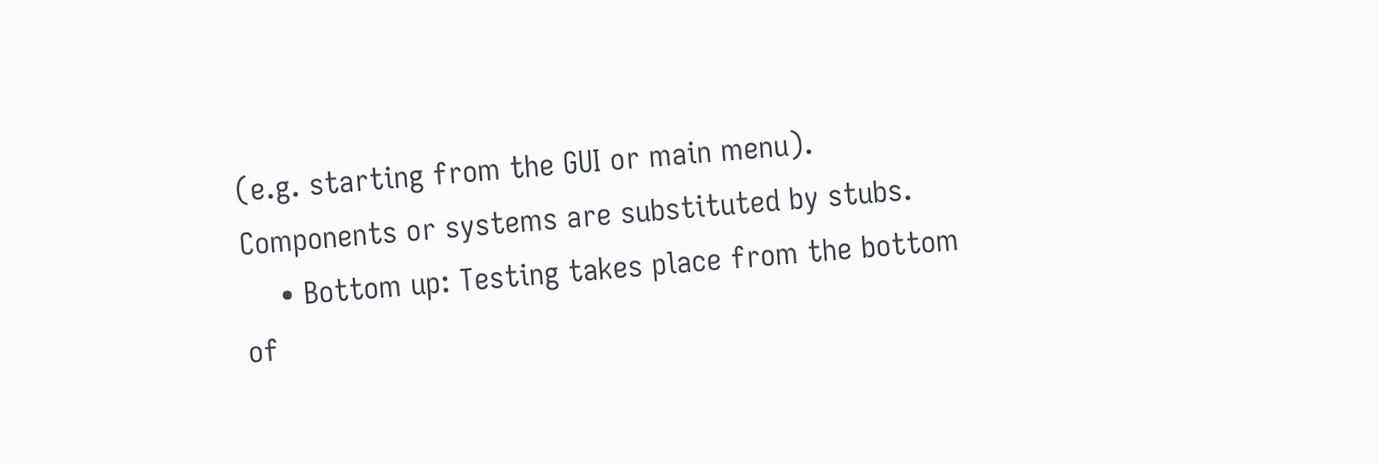(e.g. starting from the GUI or main menu). Components or systems are substituted by stubs.
    • Bottom up: Testing takes place from the bottom of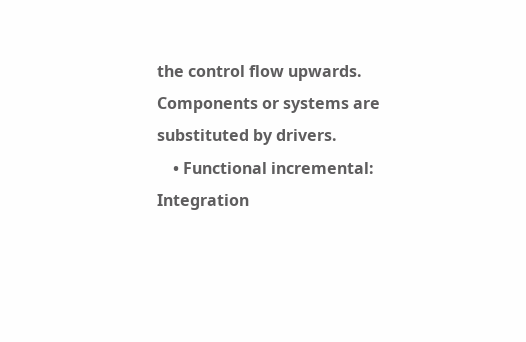the control flow upwards. Components or systems are substituted by drivers.
    • Functional incremental: Integration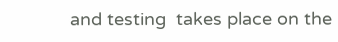and testing  takes place on the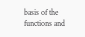basis of the functions and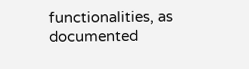functionalities, as documented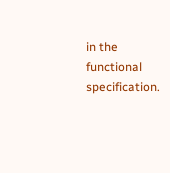in the functional specification.